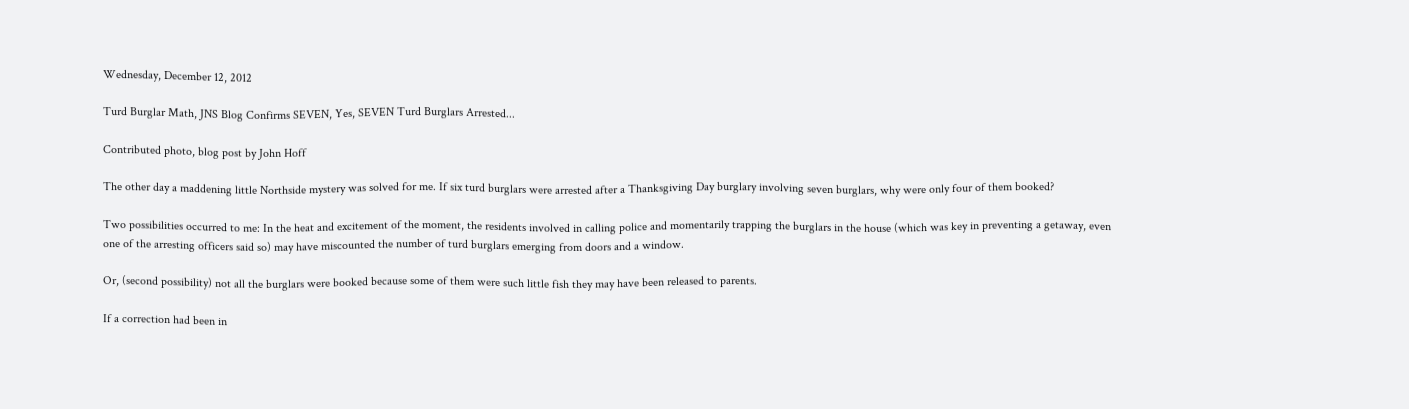Wednesday, December 12, 2012

Turd Burglar Math, JNS Blog Confirms SEVEN, Yes, SEVEN Turd Burglars Arrested...

Contributed photo, blog post by John Hoff

The other day a maddening little Northside mystery was solved for me. If six turd burglars were arrested after a Thanksgiving Day burglary involving seven burglars, why were only four of them booked?

Two possibilities occurred to me: In the heat and excitement of the moment, the residents involved in calling police and momentarily trapping the burglars in the house (which was key in preventing a getaway, even one of the arresting officers said so) may have miscounted the number of turd burglars emerging from doors and a window.

Or, (second possibility) not all the burglars were booked because some of them were such little fish they may have been released to parents.

If a correction had been in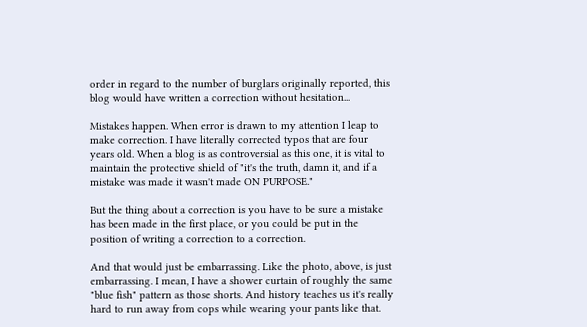order in regard to the number of burglars originally reported, this blog would have written a correction without hesitation...

Mistakes happen. When error is drawn to my attention I leap to make correction. I have literally corrected typos that are four years old. When a blog is as controversial as this one, it is vital to maintain the protective shield of "it's the truth, damn it, and if a mistake was made it wasn't made ON PURPOSE."

But the thing about a correction is you have to be sure a mistake has been made in the first place, or you could be put in the position of writing a correction to a correction.

And that would just be embarrassing. Like the photo, above, is just embarrassing. I mean, I have a shower curtain of roughly the same "blue fish" pattern as those shorts. And history teaches us it's really hard to run away from cops while wearing your pants like that.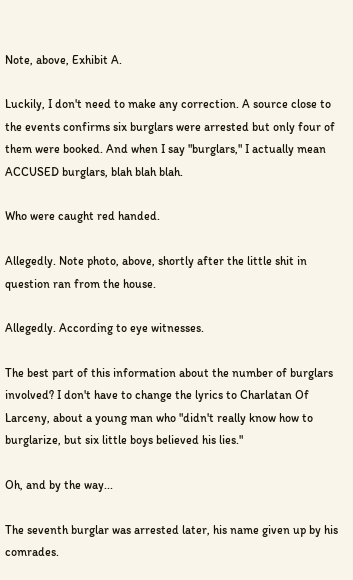Note, above, Exhibit A.

Luckily, I don't need to make any correction. A source close to the events confirms six burglars were arrested but only four of them were booked. And when I say "burglars," I actually mean ACCUSED burglars, blah blah blah.

Who were caught red handed.

Allegedly. Note photo, above, shortly after the little shit in question ran from the house.

Allegedly. According to eye witnesses.

The best part of this information about the number of burglars involved? I don't have to change the lyrics to Charlatan Of Larceny, about a young man who "didn't really know how to burglarize, but six little boys believed his lies."

Oh, and by the way...

The seventh burglar was arrested later, his name given up by his comrades.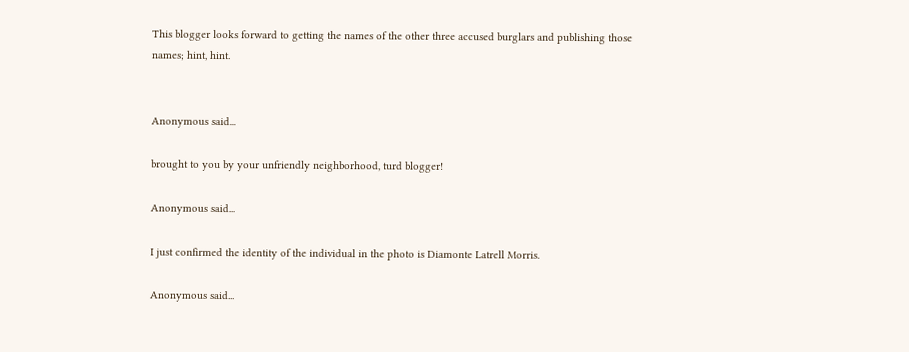This blogger looks forward to getting the names of the other three accused burglars and publishing those names; hint, hint.


Anonymous said...

brought to you by your unfriendly neighborhood, turd blogger!

Anonymous said...

I just confirmed the identity of the individual in the photo is Diamonte Latrell Morris.

Anonymous said...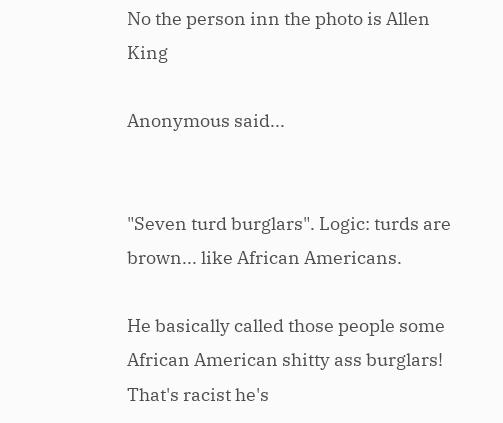No the person inn the photo is Allen King

Anonymous said...


"Seven turd burglars". Logic: turds are brown... like African Americans.

He basically called those people some African American shitty ass burglars! That's racist he's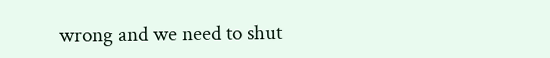wrong and we need to shut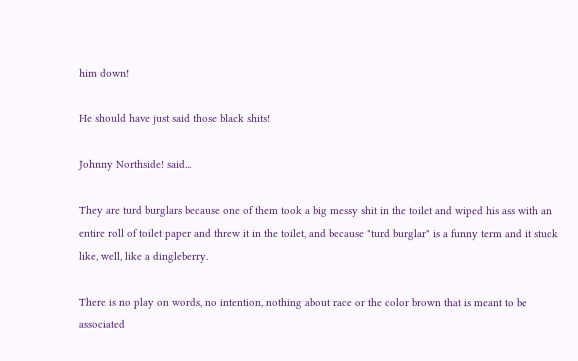him down!

He should have just said those black shits!

Johnny Northside! said...

They are turd burglars because one of them took a big messy shit in the toilet and wiped his ass with an entire roll of toilet paper and threw it in the toilet, and because "turd burglar" is a funny term and it stuck like, well, like a dingleberry.

There is no play on words, no intention, nothing about race or the color brown that is meant to be associated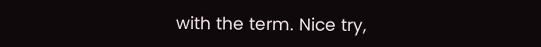with the term. Nice try,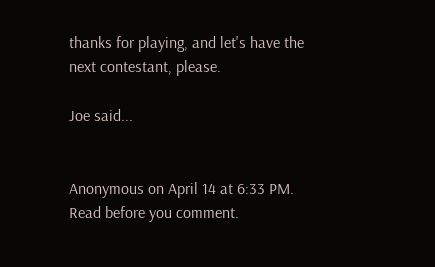thanks for playing, and let's have the next contestant, please.

Joe said...


Anonymous on April 14 at 6:33 PM. Read before you comment.